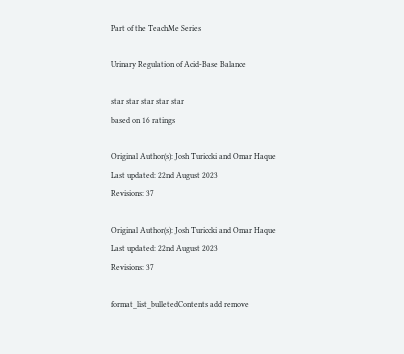Part of the TeachMe Series

Urinary Regulation of Acid-Base Balance

star star star star star
based on 16 ratings

Original Author(s): Josh Turiccki and Omar Haque
Last updated: 22nd August 2023
Revisions: 37

Original Author(s): Josh Turiccki and Omar Haque
Last updated: 22nd August 2023
Revisions: 37

format_list_bulletedContents add remove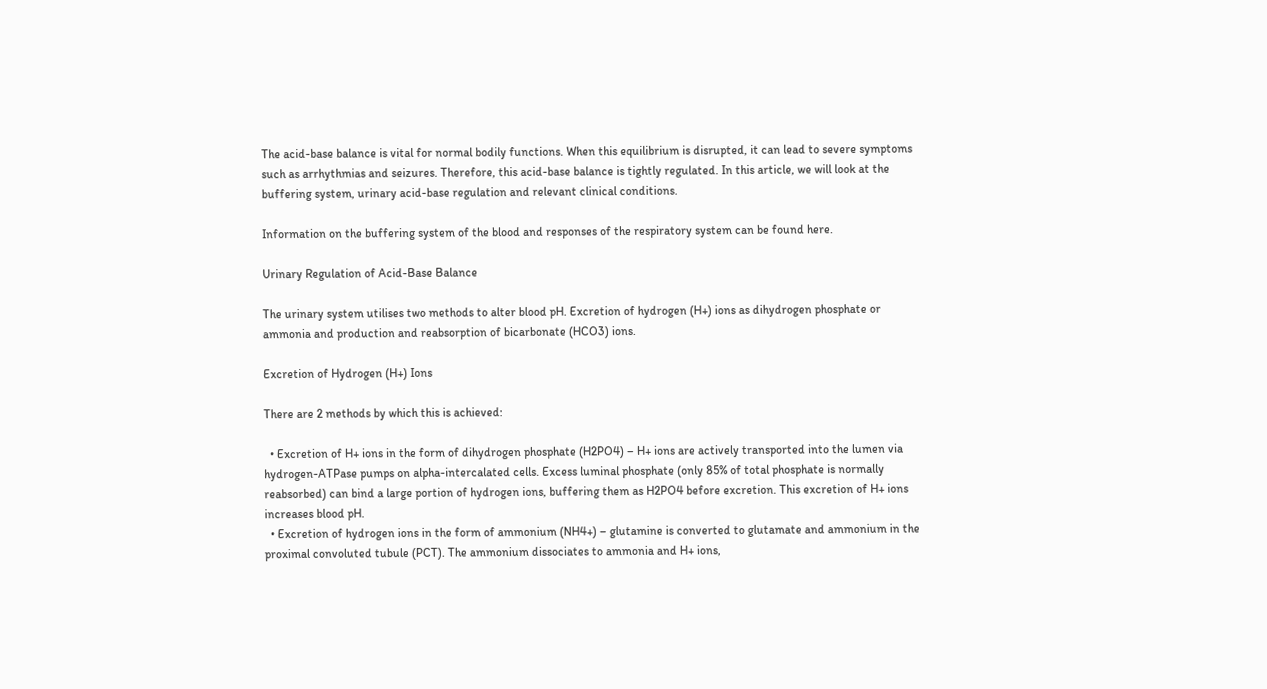The acid-base balance is vital for normal bodily functions. When this equilibrium is disrupted, it can lead to severe symptoms such as arrhythmias and seizures. Therefore, this acid-base balance is tightly regulated. In this article, we will look at the buffering system, urinary acid-base regulation and relevant clinical conditions.

Information on the buffering system of the blood and responses of the respiratory system can be found here.

Urinary Regulation of Acid-Base Balance

The urinary system utilises two methods to alter blood pH. Excretion of hydrogen (H+) ions as dihydrogen phosphate or ammonia and production and reabsorption of bicarbonate (HCO3) ions.

Excretion of Hydrogen (H+) Ions

There are 2 methods by which this is achieved:

  • Excretion of H+ ions in the form of dihydrogen phosphate (H2PO4) – H+ ions are actively transported into the lumen via hydrogen-ATPase pumps on alpha-intercalated cells. Excess luminal phosphate (only 85% of total phosphate is normally reabsorbed) can bind a large portion of hydrogen ions, buffering them as H2PO4 before excretion. This excretion of H+ ions increases blood pH.
  • Excretion of hydrogen ions in the form of ammonium (NH4+) – glutamine is converted to glutamate and ammonium in the proximal convoluted tubule (PCT). The ammonium dissociates to ammonia and H+ ions,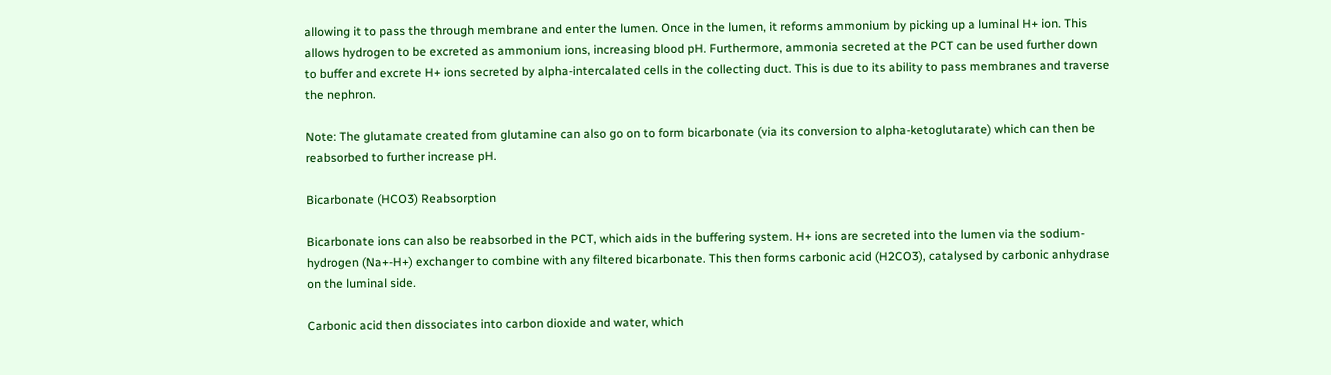allowing it to pass the through membrane and enter the lumen. Once in the lumen, it reforms ammonium by picking up a luminal H+ ion. This allows hydrogen to be excreted as ammonium ions, increasing blood pH. Furthermore, ammonia secreted at the PCT can be used further down to buffer and excrete H+ ions secreted by alpha-intercalated cells in the collecting duct. This is due to its ability to pass membranes and traverse the nephron.

Note: The glutamate created from glutamine can also go on to form bicarbonate (via its conversion to alpha-ketoglutarate) which can then be reabsorbed to further increase pH.

Bicarbonate (HCO3) Reabsorption

Bicarbonate ions can also be reabsorbed in the PCT, which aids in the buffering system. H+ ions are secreted into the lumen via the sodium-hydrogen (Na+-H+) exchanger to combine with any filtered bicarbonate. This then forms carbonic acid (H2CO3), catalysed by carbonic anhydrase on the luminal side.

Carbonic acid then dissociates into carbon dioxide and water, which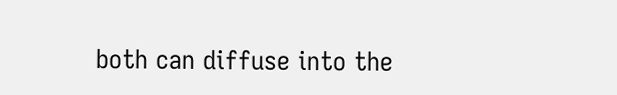both can diffuse into the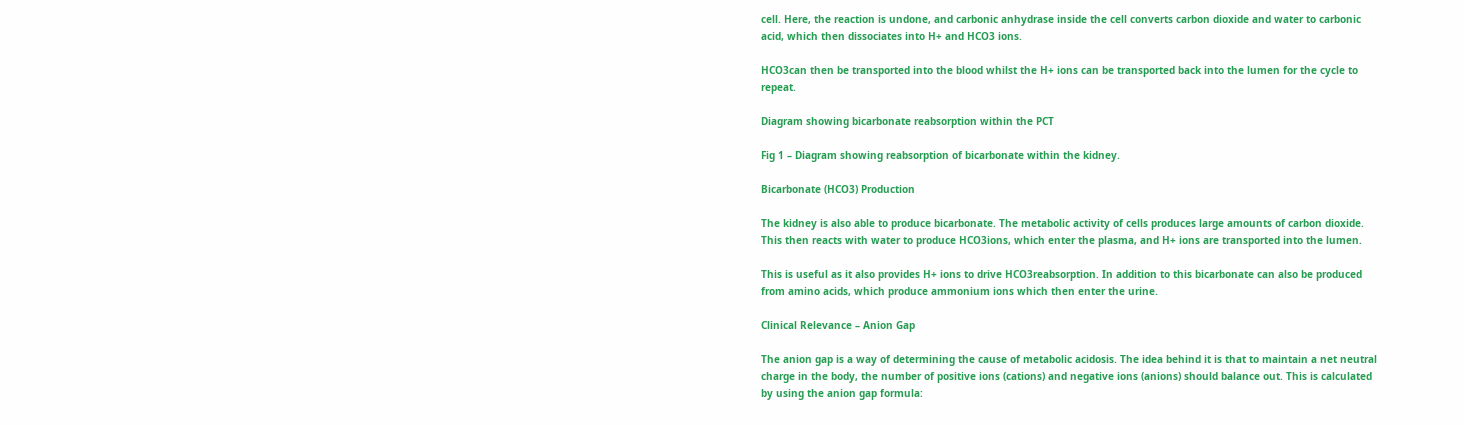cell. Here, the reaction is undone, and carbonic anhydrase inside the cell converts carbon dioxide and water to carbonic acid, which then dissociates into H+ and HCO3 ions.

HCO3can then be transported into the blood whilst the H+ ions can be transported back into the lumen for the cycle to repeat.

Diagram showing bicarbonate reabsorption within the PCT

Fig 1 – Diagram showing reabsorption of bicarbonate within the kidney.

Bicarbonate (HCO3) Production

The kidney is also able to produce bicarbonate. The metabolic activity of cells produces large amounts of carbon dioxide. This then reacts with water to produce HCO3ions, which enter the plasma, and H+ ions are transported into the lumen.

This is useful as it also provides H+ ions to drive HCO3reabsorption. In addition to this bicarbonate can also be produced from amino acids, which produce ammonium ions which then enter the urine.

Clinical Relevance – Anion Gap

The anion gap is a way of determining the cause of metabolic acidosis. The idea behind it is that to maintain a net neutral charge in the body, the number of positive ions (cations) and negative ions (anions) should balance out. This is calculated by using the anion gap formula: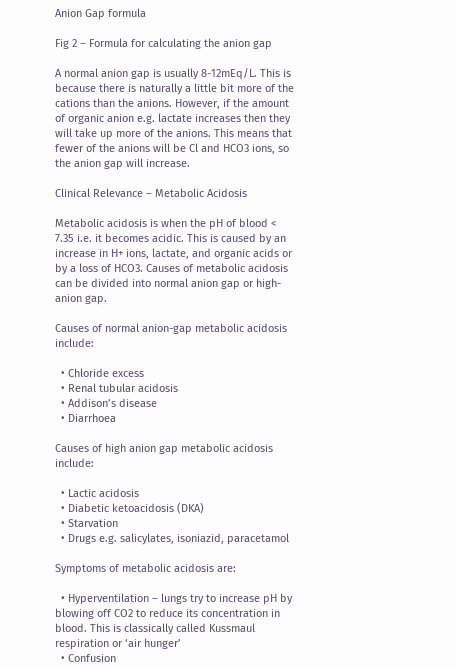Anion Gap formula

Fig 2 – Formula for calculating the anion gap

A normal anion gap is usually 8-12mEq/L. This is because there is naturally a little bit more of the cations than the anions. However, if the amount of organic anion e.g. lactate increases then they will take up more of the anions. This means that fewer of the anions will be Cl and HCO3 ions, so the anion gap will increase.

Clinical Relevance – Metabolic Acidosis

Metabolic acidosis is when the pH of blood < 7.35 i.e. it becomes acidic. This is caused by an increase in H+ ions, lactate, and organic acids or by a loss of HCO3. Causes of metabolic acidosis can be divided into normal anion gap or high-anion gap.

Causes of normal anion-gap metabolic acidosis include:

  • Chloride excess
  • Renal tubular acidosis
  • Addison’s disease
  • Diarrhoea

Causes of high anion gap metabolic acidosis include:

  • Lactic acidosis
  • Diabetic ketoacidosis (DKA)
  • Starvation
  • Drugs e.g. salicylates, isoniazid, paracetamol

Symptoms of metabolic acidosis are:

  • Hyperventilation – lungs try to increase pH by blowing off CO2 to reduce its concentration in blood. This is classically called Kussmaul respiration or ‘air hunger’
  • Confusion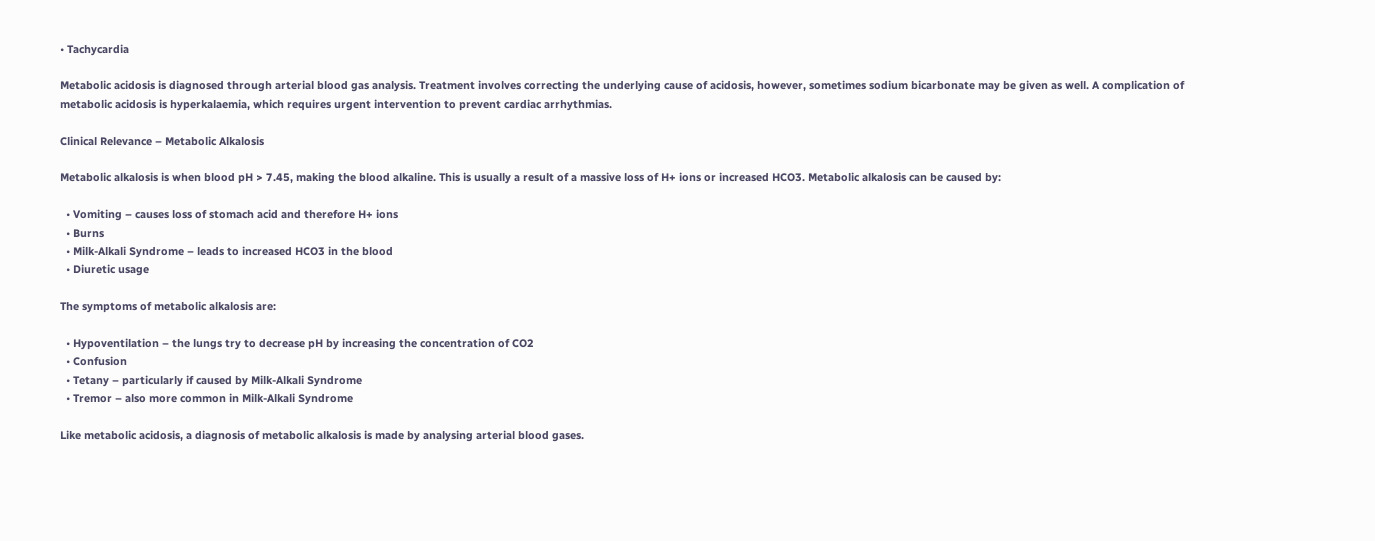• Tachycardia

Metabolic acidosis is diagnosed through arterial blood gas analysis. Treatment involves correcting the underlying cause of acidosis, however, sometimes sodium bicarbonate may be given as well. A complication of metabolic acidosis is hyperkalaemia, which requires urgent intervention to prevent cardiac arrhythmias.

Clinical Relevance – Metabolic Alkalosis

Metabolic alkalosis is when blood pH > 7.45, making the blood alkaline. This is usually a result of a massive loss of H+ ions or increased HCO3. Metabolic alkalosis can be caused by:

  • Vomiting – causes loss of stomach acid and therefore H+ ions
  • Burns
  • Milk-Alkali Syndrome – leads to increased HCO3 in the blood
  • Diuretic usage

The symptoms of metabolic alkalosis are:

  • Hypoventilation – the lungs try to decrease pH by increasing the concentration of CO2
  • Confusion
  • Tetany – particularly if caused by Milk-Alkali Syndrome
  • Tremor – also more common in Milk-Alkali Syndrome

Like metabolic acidosis, a diagnosis of metabolic alkalosis is made by analysing arterial blood gases.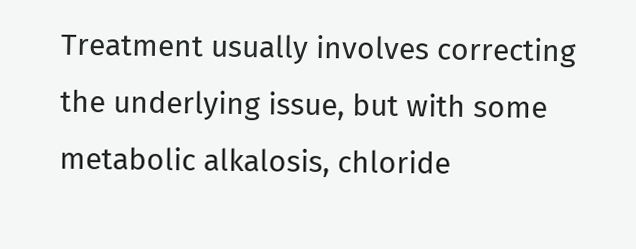Treatment usually involves correcting the underlying issue, but with some metabolic alkalosis, chloride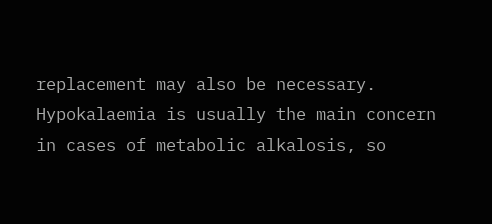replacement may also be necessary. Hypokalaemia is usually the main concern in cases of metabolic alkalosis, so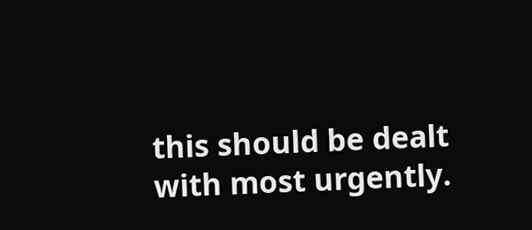this should be dealt with most urgently.